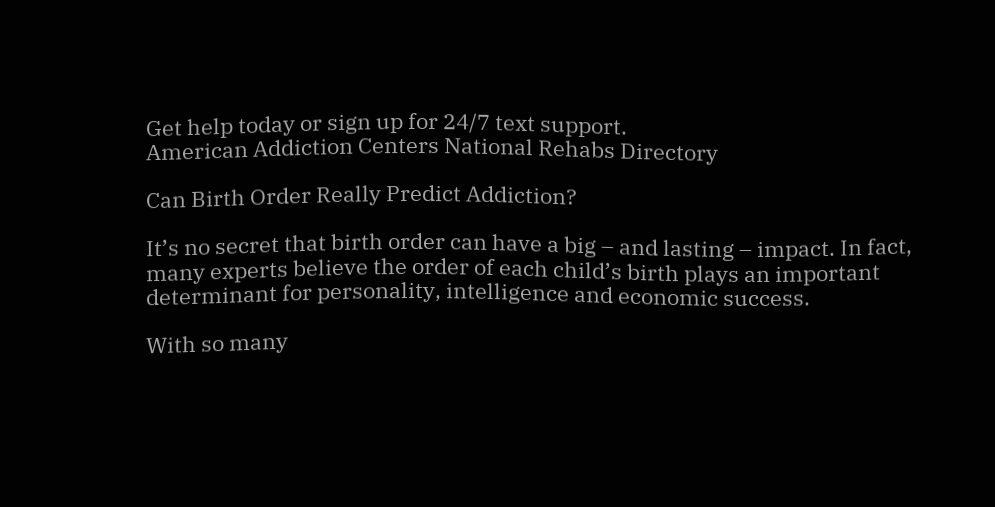Get help today or sign up for 24/7 text support.
American Addiction Centers National Rehabs Directory

Can Birth Order Really Predict Addiction?

It’s no secret that birth order can have a big – and lasting – impact. In fact, many experts believe the order of each child’s birth plays an important determinant for personality, intelligence and economic success.

With so many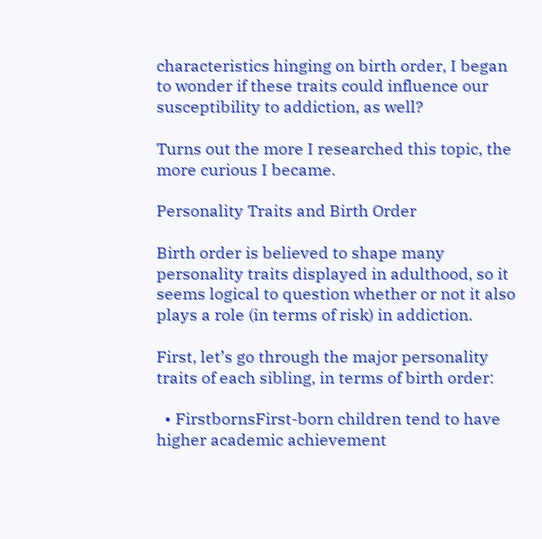characteristics hinging on birth order, I began to wonder if these traits could influence our susceptibility to addiction, as well?

Turns out the more I researched this topic, the more curious I became.

Personality Traits and Birth Order

Birth order is believed to shape many personality traits displayed in adulthood, so it seems logical to question whether or not it also plays a role (in terms of risk) in addiction.

First, let’s go through the major personality traits of each sibling, in terms of birth order:

  • FirstbornsFirst-born children tend to have higher academic achievement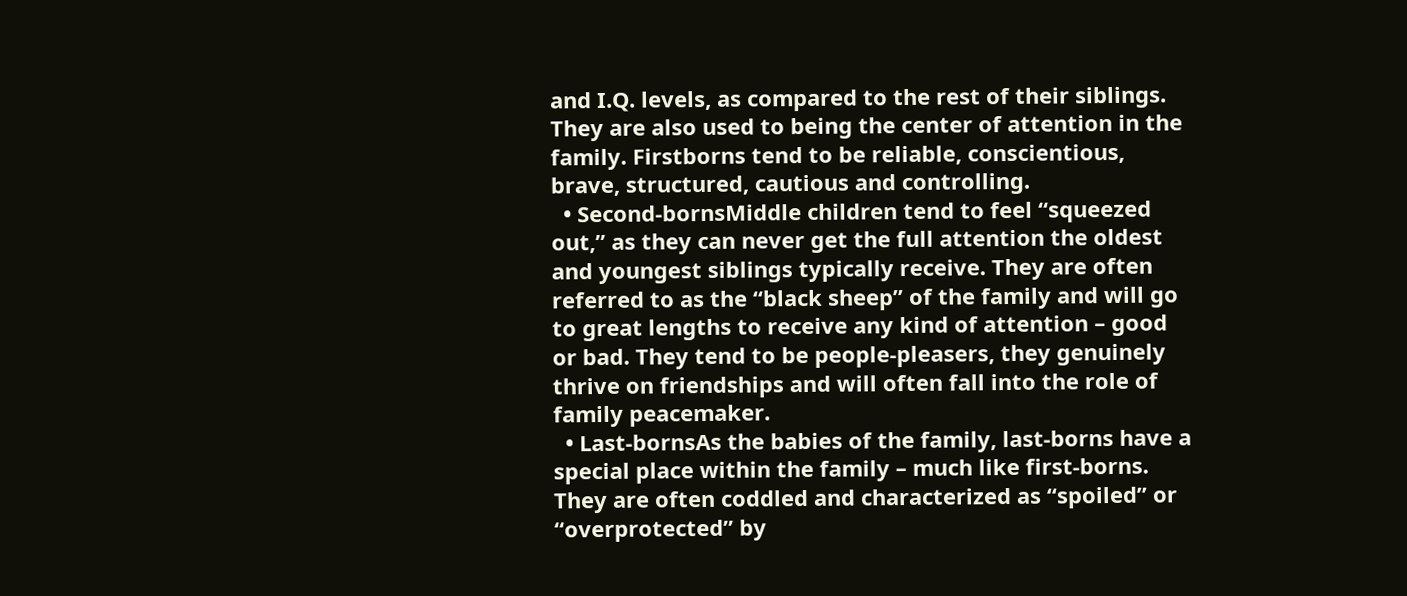and I.Q. levels, as compared to the rest of their siblings. They are also used to being the center of attention in the family. Firstborns tend to be reliable, conscientious, brave, structured, cautious and controlling.
  • Second-bornsMiddle children tend to feel “squeezed out,” as they can never get the full attention the oldest and youngest siblings typically receive. They are often referred to as the “black sheep” of the family and will go to great lengths to receive any kind of attention – good or bad. They tend to be people-pleasers, they genuinely thrive on friendships and will often fall into the role of family peacemaker.
  • Last-bornsAs the babies of the family, last-borns have a special place within the family – much like first-borns. They are often coddled and characterized as “spoiled” or “overprotected” by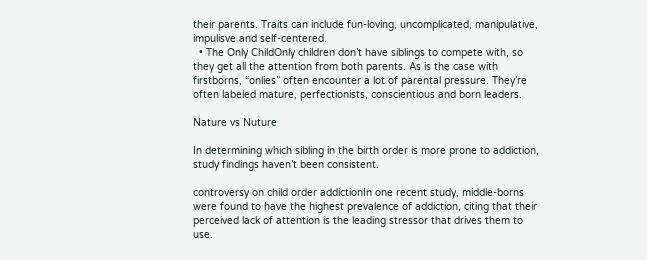their parents. Traits can include fun-loving, uncomplicated, manipulative, impulisve and self-centered.
  • The Only ChildOnly children don’t have siblings to compete with, so they get all the attention from both parents. As is the case with firstborns, “onlies” often encounter a lot of parental pressure. They’re often labeled mature, perfectionists, conscientious and born leaders.

Nature vs Nuture

In determining which sibling in the birth order is more prone to addiction, study findings haven’t been consistent.

controversy on child order addictionIn one recent study, middle-borns were found to have the highest prevalence of addiction, citing that their perceived lack of attention is the leading stressor that drives them to use.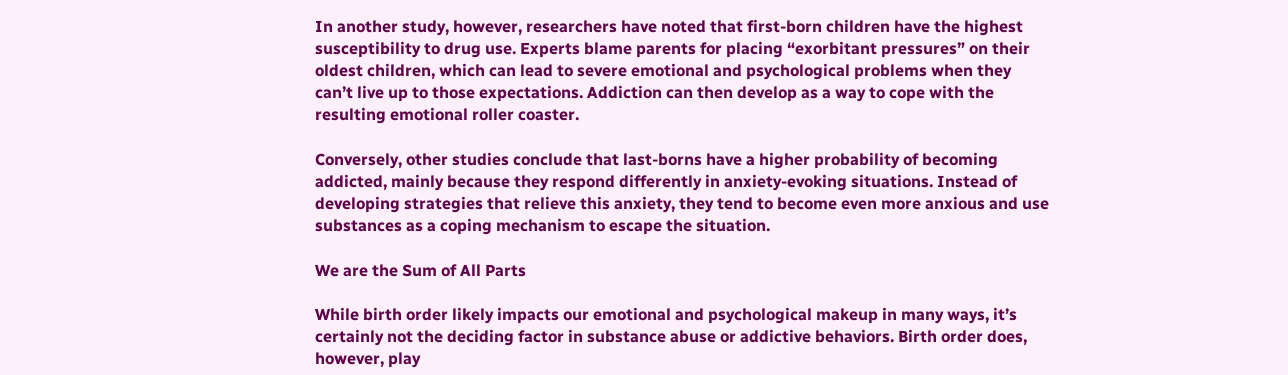In another study, however, researchers have noted that first-born children have the highest susceptibility to drug use. Experts blame parents for placing “exorbitant pressures” on their oldest children, which can lead to severe emotional and psychological problems when they can’t live up to those expectations. Addiction can then develop as a way to cope with the resulting emotional roller coaster.

Conversely, other studies conclude that last-borns have a higher probability of becoming addicted, mainly because they respond differently in anxiety-evoking situations. Instead of developing strategies that relieve this anxiety, they tend to become even more anxious and use substances as a coping mechanism to escape the situation.

We are the Sum of All Parts

While birth order likely impacts our emotional and psychological makeup in many ways, it’s certainly not the deciding factor in substance abuse or addictive behaviors. Birth order does, however, play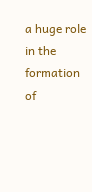a huge role in the formation of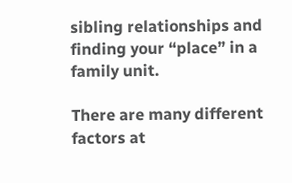sibling relationships and finding your “place” in a family unit.

There are many different factors at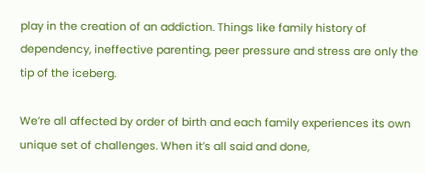play in the creation of an addiction. Things like family history of dependency, ineffective parenting, peer pressure and stress are only the tip of the iceberg.

We’re all affected by order of birth and each family experiences its own unique set of challenges. When it’s all said and done,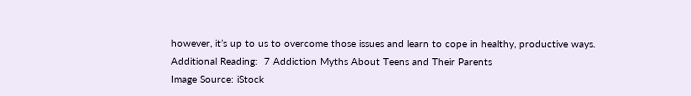however, it’s up to us to overcome those issues and learn to cope in healthy, productive ways.
Additional Reading:  7 Addiction Myths About Teens and Their Parents
Image Source: iStock